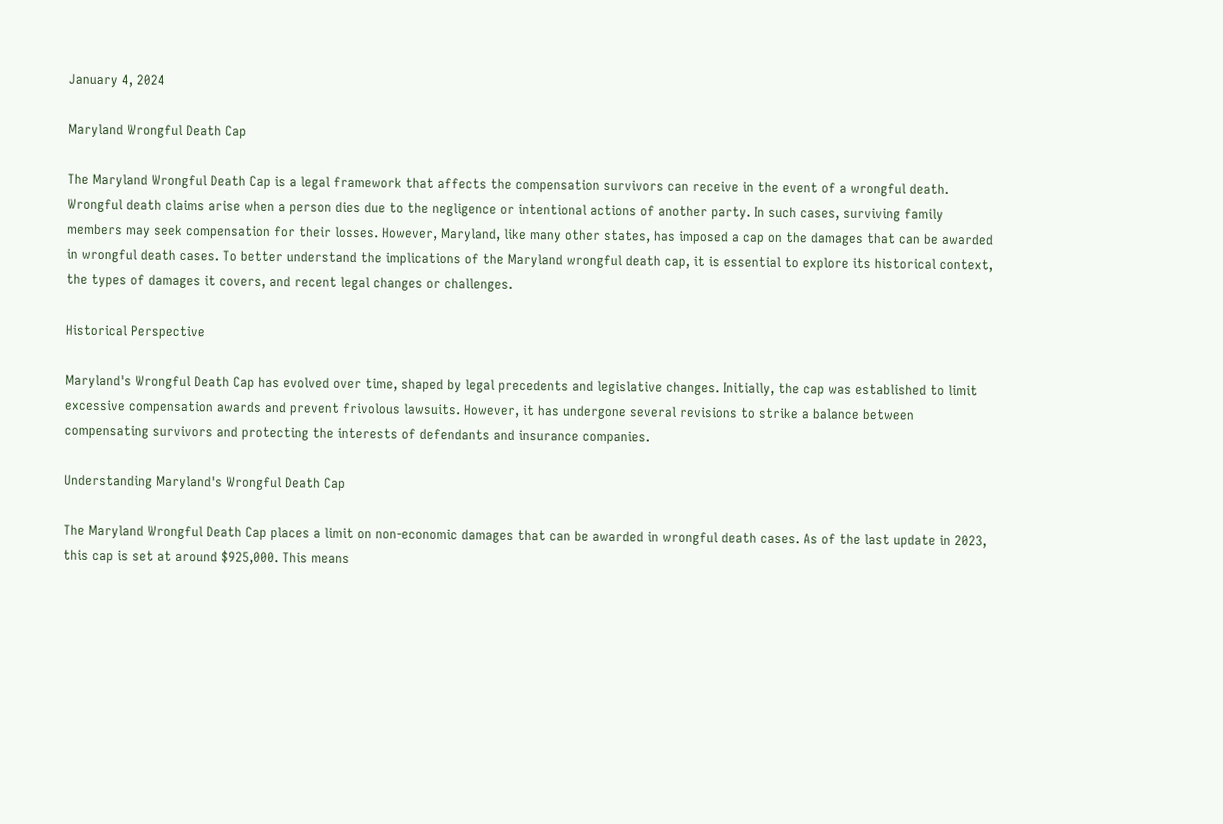January 4, 2024

Maryland Wrongful Death Cap

The Maryland Wrongful Death Cap is a legal framework that affects the compensation survivors can receive in the event of a wrongful death. Wrongful death claims arise when a person dies due to the negligence or intentional actions of another party. In such cases, surviving family members may seek compensation for their losses. However, Maryland, like many other states, has imposed a cap on the damages that can be awarded in wrongful death cases. To better understand the implications of the Maryland wrongful death cap, it is essential to explore its historical context, the types of damages it covers, and recent legal changes or challenges.

Historical Perspective

Maryland's Wrongful Death Cap has evolved over time, shaped by legal precedents and legislative changes. Initially, the cap was established to limit excessive compensation awards and prevent frivolous lawsuits. However, it has undergone several revisions to strike a balance between compensating survivors and protecting the interests of defendants and insurance companies.

Understanding Maryland's Wrongful Death Cap

The Maryland Wrongful Death Cap places a limit on non-economic damages that can be awarded in wrongful death cases. As of the last update in 2023, this cap is set at around $925,000. This means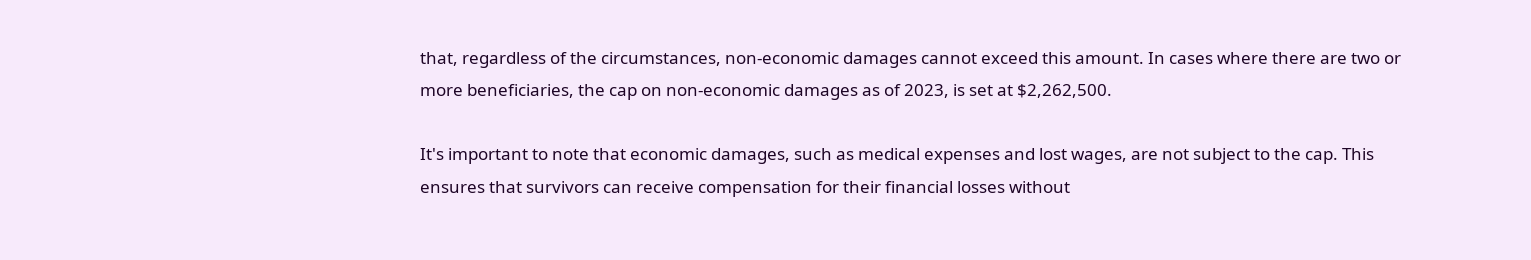that, regardless of the circumstances, non-economic damages cannot exceed this amount. In cases where there are two or more beneficiaries, the cap on non-economic damages as of 2023, is set at $2,262,500.

It's important to note that economic damages, such as medical expenses and lost wages, are not subject to the cap. This ensures that survivors can receive compensation for their financial losses without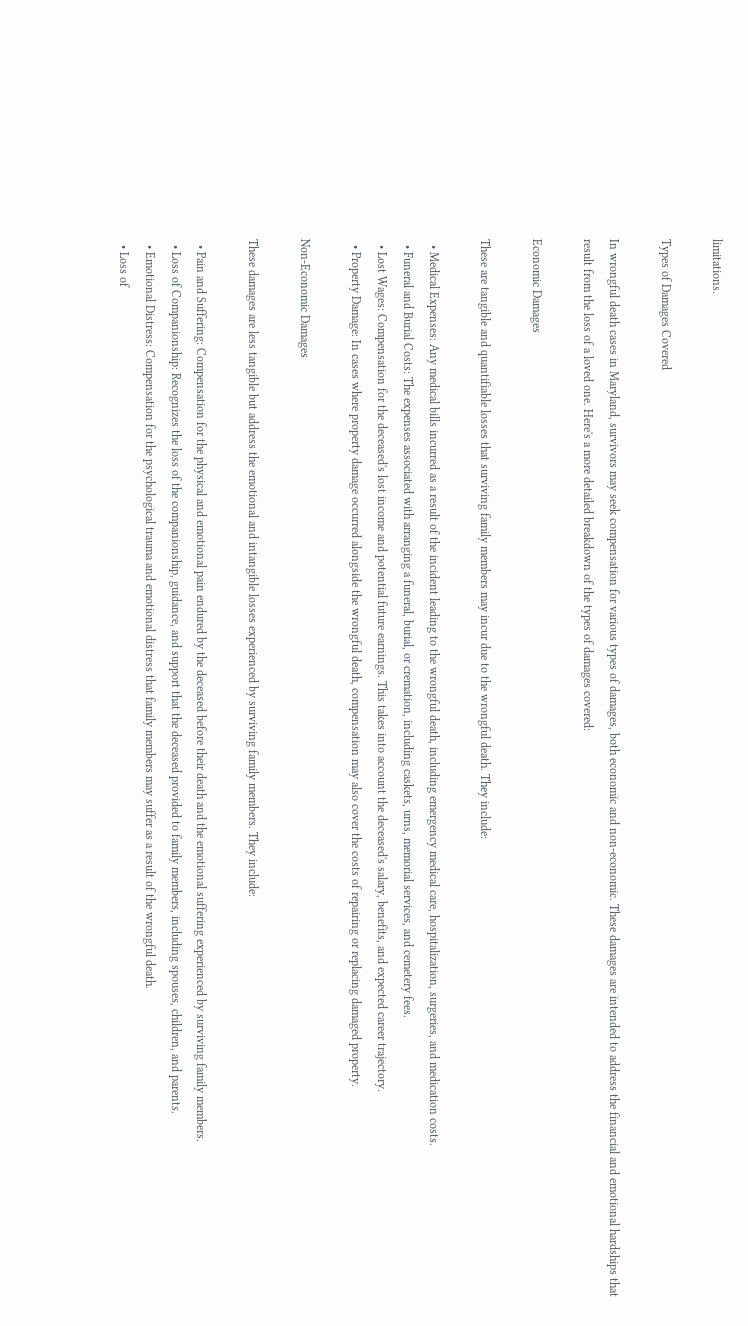limitations.

Types of Damages Covered

In wrongful death cases in Maryland, survivors may seek compensation for various types of damages, both economic and non-economic. These damages are intended to address the financial and emotional hardships that result from the loss of a loved one. Here's a more detailed breakdown of the types of damages covered:

Economic Damages

These are tangible and quantifiable losses that surviving family members may incur due to the wrongful death. They include:

  • Medical Expenses: Any medical bills incurred as a result of the incident leading to the wrongful death, including emergency medical care, hospitalization, surgeries, and medication costs.
  • Funeral and Burial Costs: The expenses associated with arranging a funeral, burial, or cremation, including caskets, urns, memorial services, and cemetery fees.
  • Lost Wages: Compensation for the deceased's lost income and potential future earnings. This takes into account the deceased's salary, benefits, and expected career trajectory.
  • Property Damage: In cases where property damage occurred alongside the wrongful death, compensation may also cover the costs of repairing or replacing damaged property.

Non-Economic Damages

These damages are less tangible but address the emotional and intangible losses experienced by surviving family members. They include:

  • Pain and Suffering: Compensation for the physical and emotional pain endured by the deceased before their death and the emotional suffering experienced by surviving family members.
  • Loss of Companionship: Recognizes the loss of the companionship, guidance, and support that the deceased provided to family members, including spouses, children, and parents.
  • Emotional Distress: Compensation for the psychological trauma and emotional distress that family members may suffer as a result of the wrongful death.
  • Loss of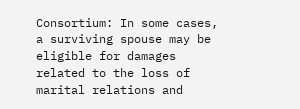Consortium: In some cases, a surviving spouse may be eligible for damages related to the loss of marital relations and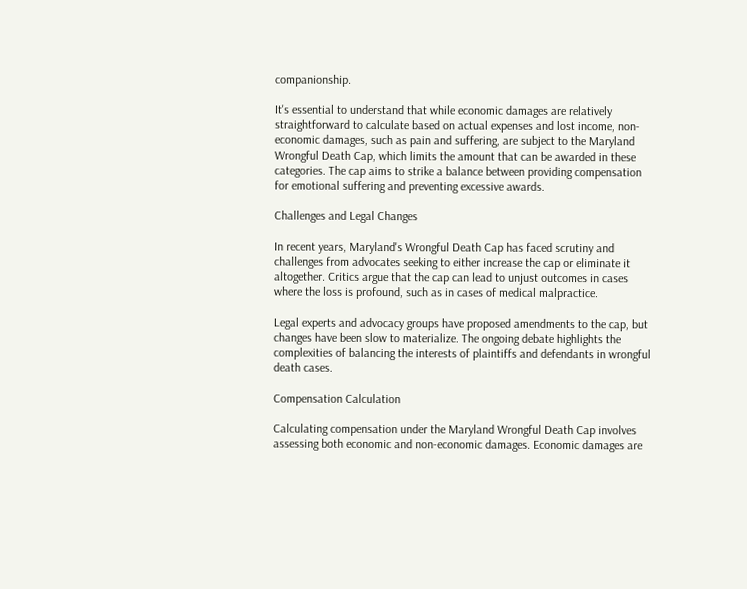companionship.

It's essential to understand that while economic damages are relatively straightforward to calculate based on actual expenses and lost income, non-economic damages, such as pain and suffering, are subject to the Maryland Wrongful Death Cap, which limits the amount that can be awarded in these categories. The cap aims to strike a balance between providing compensation for emotional suffering and preventing excessive awards.

Challenges and Legal Changes

In recent years, Maryland's Wrongful Death Cap has faced scrutiny and challenges from advocates seeking to either increase the cap or eliminate it altogether. Critics argue that the cap can lead to unjust outcomes in cases where the loss is profound, such as in cases of medical malpractice.

Legal experts and advocacy groups have proposed amendments to the cap, but changes have been slow to materialize. The ongoing debate highlights the complexities of balancing the interests of plaintiffs and defendants in wrongful death cases.

Compensation Calculation

Calculating compensation under the Maryland Wrongful Death Cap involves assessing both economic and non-economic damages. Economic damages are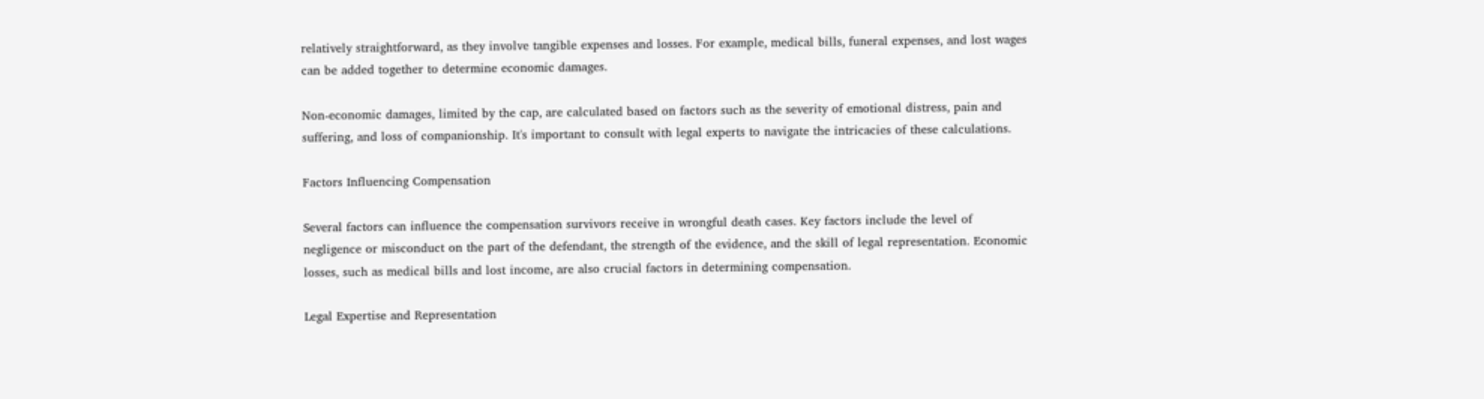relatively straightforward, as they involve tangible expenses and losses. For example, medical bills, funeral expenses, and lost wages can be added together to determine economic damages.

Non-economic damages, limited by the cap, are calculated based on factors such as the severity of emotional distress, pain and suffering, and loss of companionship. It's important to consult with legal experts to navigate the intricacies of these calculations.

Factors Influencing Compensation

Several factors can influence the compensation survivors receive in wrongful death cases. Key factors include the level of negligence or misconduct on the part of the defendant, the strength of the evidence, and the skill of legal representation. Economic losses, such as medical bills and lost income, are also crucial factors in determining compensation.

Legal Expertise and Representation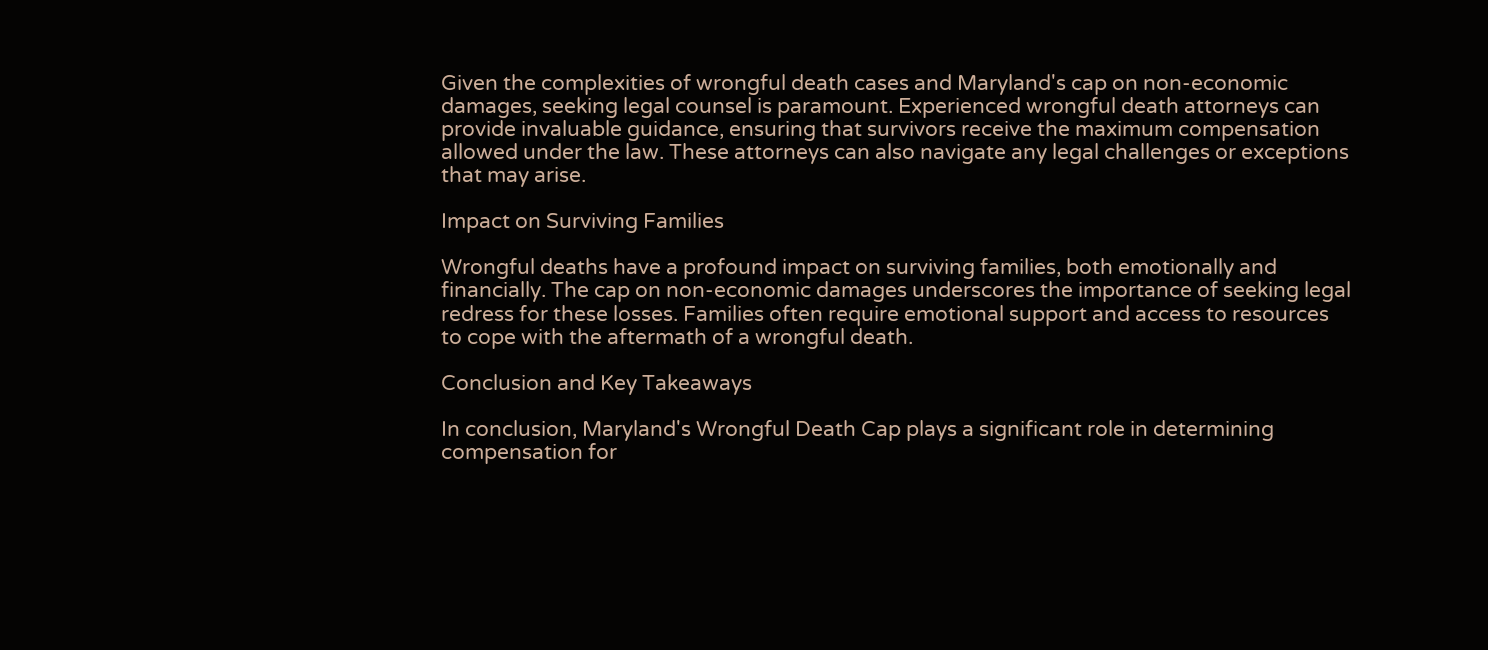Given the complexities of wrongful death cases and Maryland's cap on non-economic damages, seeking legal counsel is paramount. Experienced wrongful death attorneys can provide invaluable guidance, ensuring that survivors receive the maximum compensation allowed under the law. These attorneys can also navigate any legal challenges or exceptions that may arise.

Impact on Surviving Families

Wrongful deaths have a profound impact on surviving families, both emotionally and financially. The cap on non-economic damages underscores the importance of seeking legal redress for these losses. Families often require emotional support and access to resources to cope with the aftermath of a wrongful death.

Conclusion and Key Takeaways

In conclusion, Maryland's Wrongful Death Cap plays a significant role in determining compensation for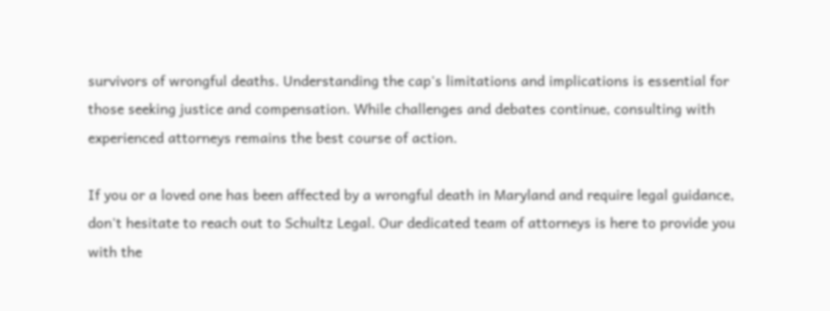survivors of wrongful deaths. Understanding the cap's limitations and implications is essential for those seeking justice and compensation. While challenges and debates continue, consulting with experienced attorneys remains the best course of action.

If you or a loved one has been affected by a wrongful death in Maryland and require legal guidance, don't hesitate to reach out to Schultz Legal. Our dedicated team of attorneys is here to provide you with the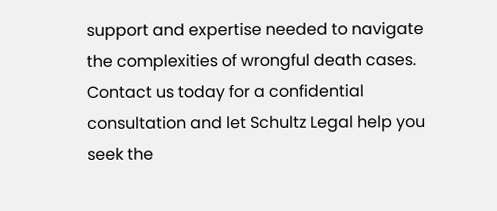support and expertise needed to navigate the complexities of wrongful death cases. Contact us today for a confidential consultation and let Schultz Legal help you seek the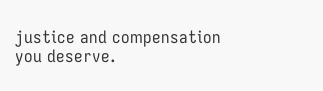justice and compensation you deserve.